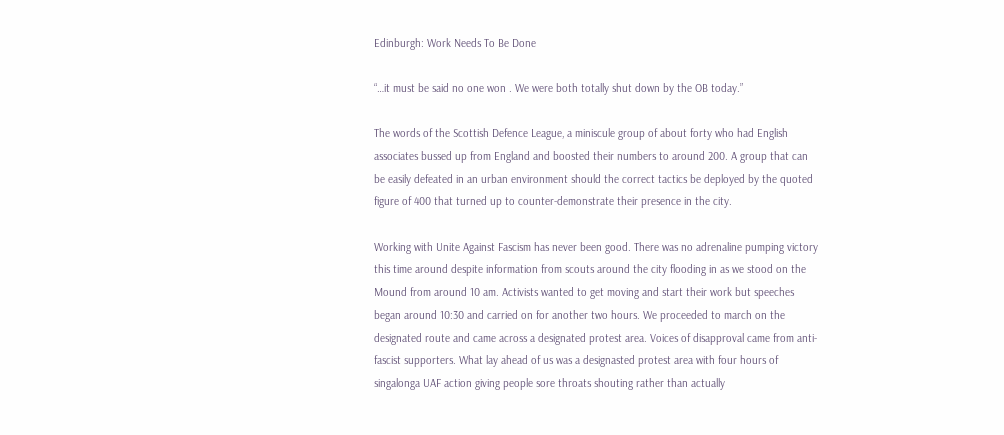Edinburgh: Work Needs To Be Done

“…it must be said no one won . We were both totally shut down by the OB today.”

The words of the Scottish Defence League, a miniscule group of about forty who had English associates bussed up from England and boosted their numbers to around 200. A group that can be easily defeated in an urban environment should the correct tactics be deployed by the quoted figure of 400 that turned up to counter-demonstrate their presence in the city.

Working with Unite Against Fascism has never been good. There was no adrenaline pumping victory this time around despite information from scouts around the city flooding in as we stood on the Mound from around 10 am. Activists wanted to get moving and start their work but speeches began around 10:30 and carried on for another two hours. We proceeded to march on the designated route and came across a designated protest area. Voices of disapproval came from anti-fascist supporters. What lay ahead of us was a designasted protest area with four hours of  singalonga UAF action giving people sore throats shouting rather than actually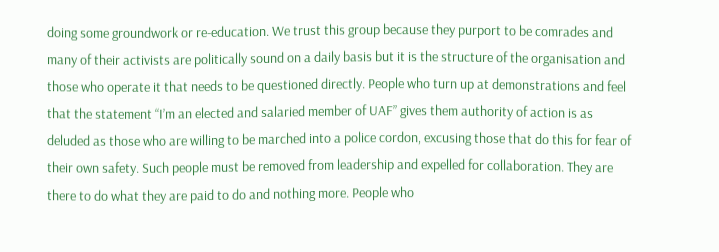doing some groundwork or re-education. We trust this group because they purport to be comrades and many of their activists are politically sound on a daily basis but it is the structure of the organisation and those who operate it that needs to be questioned directly. People who turn up at demonstrations and feel that the statement “I’m an elected and salaried member of UAF” gives them authority of action is as deluded as those who are willing to be marched into a police cordon, excusing those that do this for fear of their own safety. Such people must be removed from leadership and expelled for collaboration. They are there to do what they are paid to do and nothing more. People who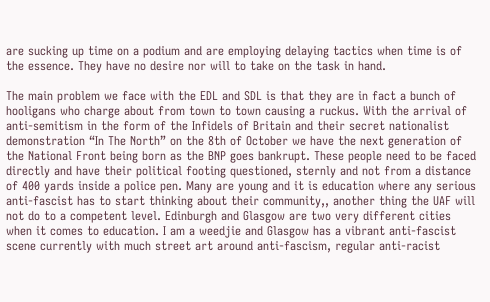are sucking up time on a podium and are employing delaying tactics when time is of the essence. They have no desire nor will to take on the task in hand.

The main problem we face with the EDL and SDL is that they are in fact a bunch of hooligans who charge about from town to town causing a ruckus. With the arrival of anti-semitism in the form of the Infidels of Britain and their secret nationalist demonstration “In The North” on the 8th of October we have the next generation of the National Front being born as the BNP goes bankrupt. These people need to be faced directly and have their political footing questioned, sternly and not from a distance of 400 yards inside a police pen. Many are young and it is education where any serious anti-fascist has to start thinking about their community,, another thing the UAF will not do to a competent level. Edinburgh and Glasgow are two very different cities when it comes to education. I am a weedjie and Glasgow has a vibrant anti-fascist scene currently with much street art around anti-fascism, regular anti-racist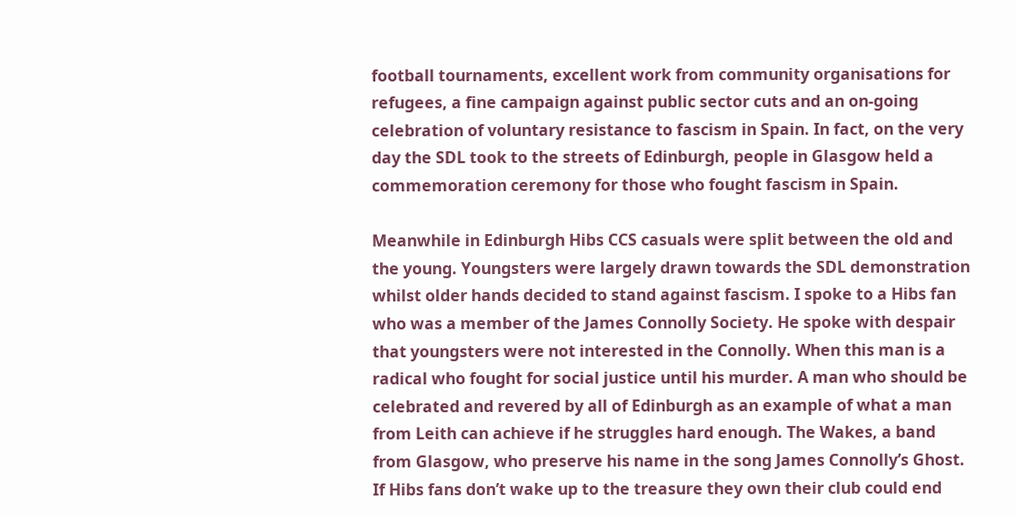football tournaments, excellent work from community organisations for refugees, a fine campaign against public sector cuts and an on-going celebration of voluntary resistance to fascism in Spain. In fact, on the very day the SDL took to the streets of Edinburgh, people in Glasgow held a  commemoration ceremony for those who fought fascism in Spain.

Meanwhile in Edinburgh Hibs CCS casuals were split between the old and the young. Youngsters were largely drawn towards the SDL demonstration whilst older hands decided to stand against fascism. I spoke to a Hibs fan who was a member of the James Connolly Society. He spoke with despair that youngsters were not interested in the Connolly. When this man is a radical who fought for social justice until his murder. A man who should be celebrated and revered by all of Edinburgh as an example of what a man from Leith can achieve if he struggles hard enough. The Wakes, a band from Glasgow, who preserve his name in the song James Connolly’s Ghost. If Hibs fans don’t wake up to the treasure they own their club could end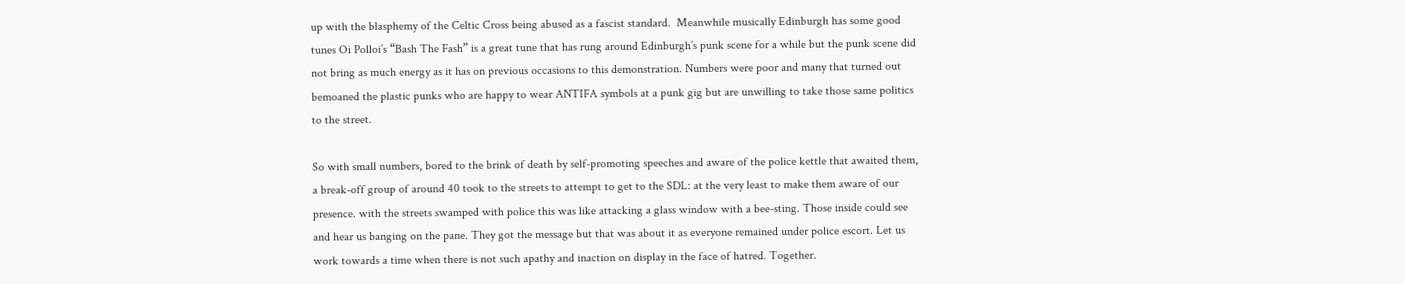up with the blasphemy of the Celtic Cross being abused as a fascist standard.  Meanwhile musically Edinburgh has some good tunes Oi Polloi’s “Bash The Fash” is a great tune that has rung around Edinburgh’s punk scene for a while but the punk scene did not bring as much energy as it has on previous occasions to this demonstration. Numbers were poor and many that turned out bemoaned the plastic punks who are happy to wear ANTIFA symbols at a punk gig but are unwilling to take those same politics to the street.

So with small numbers, bored to the brink of death by self-promoting speeches and aware of the police kettle that awaited them, a break-off group of around 40 took to the streets to attempt to get to the SDL: at the very least to make them aware of our presence. with the streets swamped with police this was like attacking a glass window with a bee-sting. Those inside could see and hear us banging on the pane. They got the message but that was about it as everyone remained under police escort. Let us work towards a time when there is not such apathy and inaction on display in the face of hatred. Together.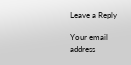Leave a Reply

Your email address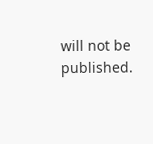will not be published.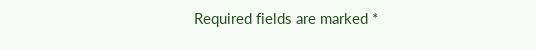Required fields are marked *